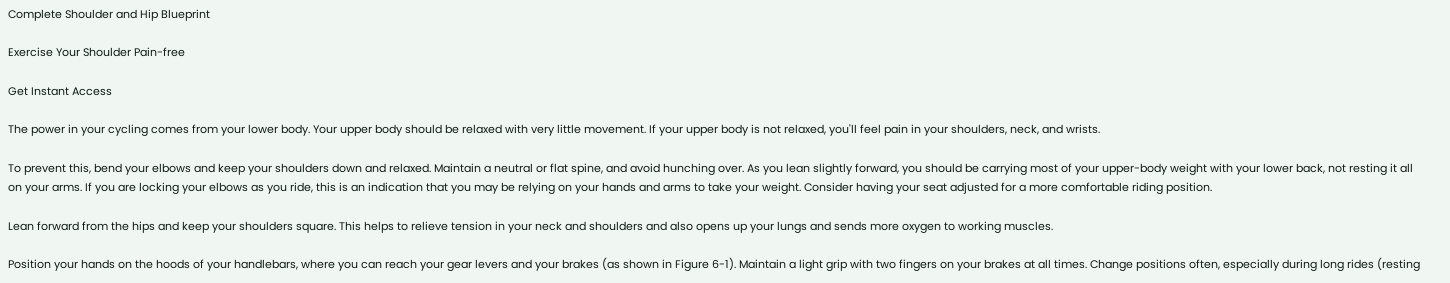Complete Shoulder and Hip Blueprint

Exercise Your Shoulder Pain-free

Get Instant Access

The power in your cycling comes from your lower body. Your upper body should be relaxed with very little movement. If your upper body is not relaxed, you'll feel pain in your shoulders, neck, and wrists.

To prevent this, bend your elbows and keep your shoulders down and relaxed. Maintain a neutral or flat spine, and avoid hunching over. As you lean slightly forward, you should be carrying most of your upper-body weight with your lower back, not resting it all on your arms. If you are locking your elbows as you ride, this is an indication that you may be relying on your hands and arms to take your weight. Consider having your seat adjusted for a more comfortable riding position.

Lean forward from the hips and keep your shoulders square. This helps to relieve tension in your neck and shoulders and also opens up your lungs and sends more oxygen to working muscles.

Position your hands on the hoods of your handlebars, where you can reach your gear levers and your brakes (as shown in Figure 6-1). Maintain a light grip with two fingers on your brakes at all times. Change positions often, especially during long rides (resting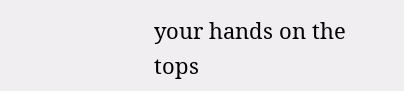your hands on the tops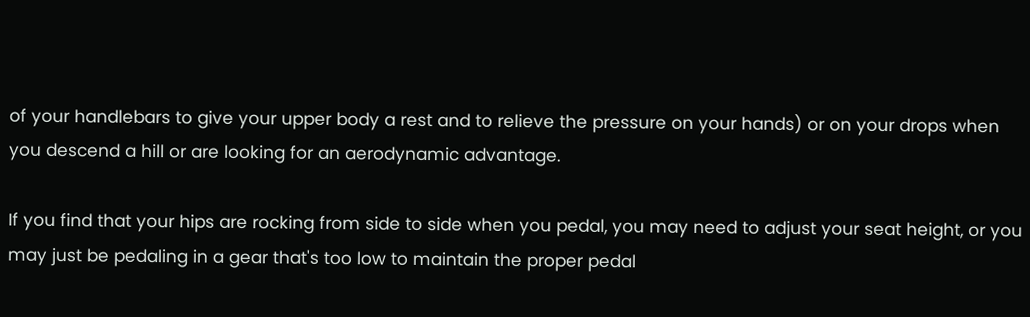of your handlebars to give your upper body a rest and to relieve the pressure on your hands) or on your drops when you descend a hill or are looking for an aerodynamic advantage.

If you find that your hips are rocking from side to side when you pedal, you may need to adjust your seat height, or you may just be pedaling in a gear that's too low to maintain the proper pedal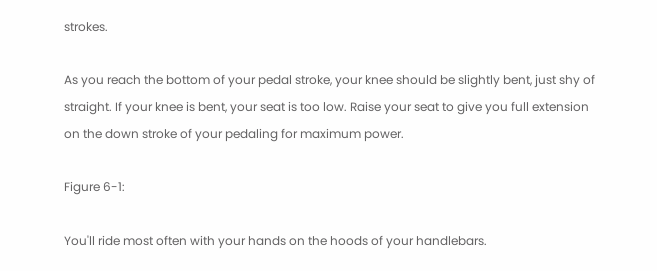strokes.

As you reach the bottom of your pedal stroke, your knee should be slightly bent, just shy of straight. If your knee is bent, your seat is too low. Raise your seat to give you full extension on the down stroke of your pedaling for maximum power.

Figure 6-1:

You'll ride most often with your hands on the hoods of your handlebars.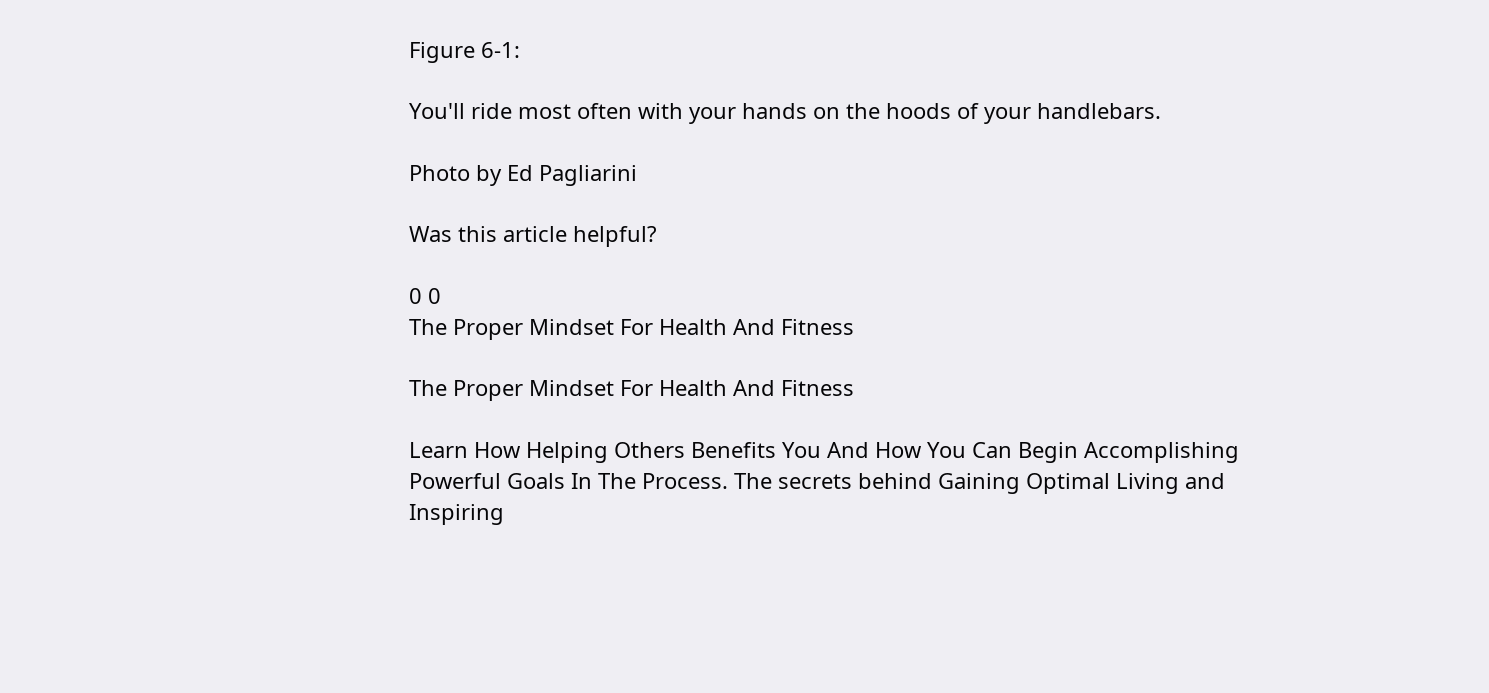Figure 6-1:

You'll ride most often with your hands on the hoods of your handlebars.

Photo by Ed Pagliarini

Was this article helpful?

0 0
The Proper Mindset For Health And Fitness

The Proper Mindset For Health And Fitness

Learn How Helping Others Benefits You And How You Can Begin Accomplishing Powerful Goals In The Process. The secrets behind Gaining Optimal Living and Inspiring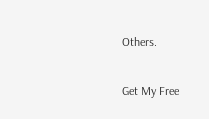Others.

Get My Free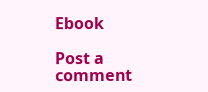Ebook

Post a comment